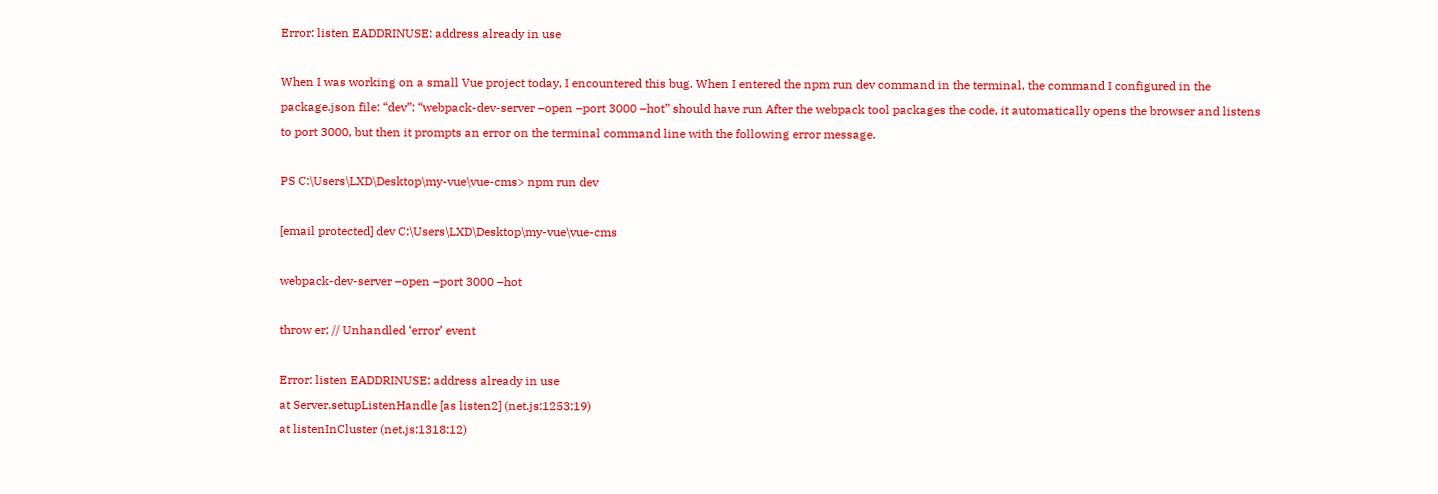Error: listen EADDRINUSE: address already in use

When I was working on a small Vue project today, I encountered this bug. When I entered the npm run dev command in the terminal, the command I configured in the package.json file: “dev”: “webpack-dev-server –open –port 3000 –hot” should have run After the webpack tool packages the code, it automatically opens the browser and listens to port 3000, but then it prompts an error on the terminal command line with the following error message.

PS C:\Users\LXD\Desktop\my-vue\vue-cms> npm run dev

[email protected] dev C:\Users\LXD\Desktop\my-vue\vue-cms

webpack-dev-server –open –port 3000 –hot

throw er; // Unhandled ‘error’ event

Error: listen EADDRINUSE: address already in use
at Server.setupListenHandle [as listen2] (net.js:1253:19)
at listenInCluster (net.js:1318:12)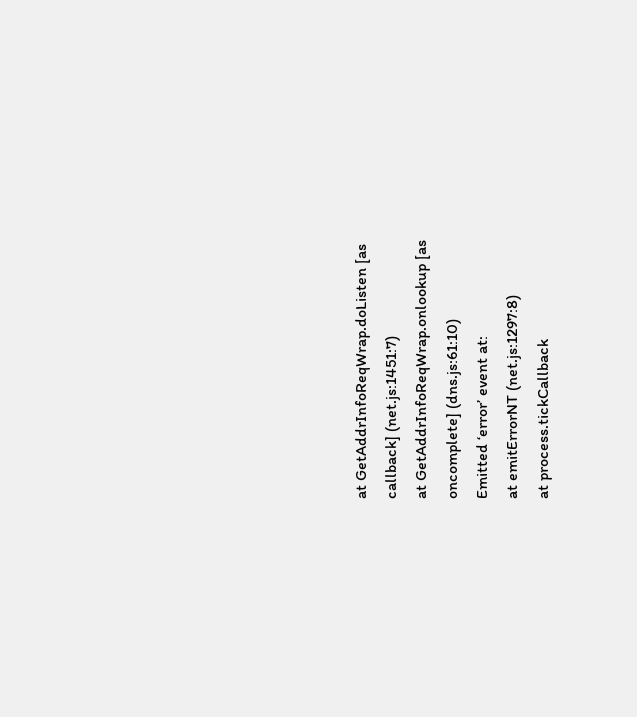at GetAddrInfoReqWrap.doListen [as callback] (net.js:1451:7)
at GetAddrInfoReqWrap.onlookup [as oncomplete] (dns.js:61:10)
Emitted ‘error’ event at:
at emitErrorNT (net.js:1297:8)
at process.tickCallback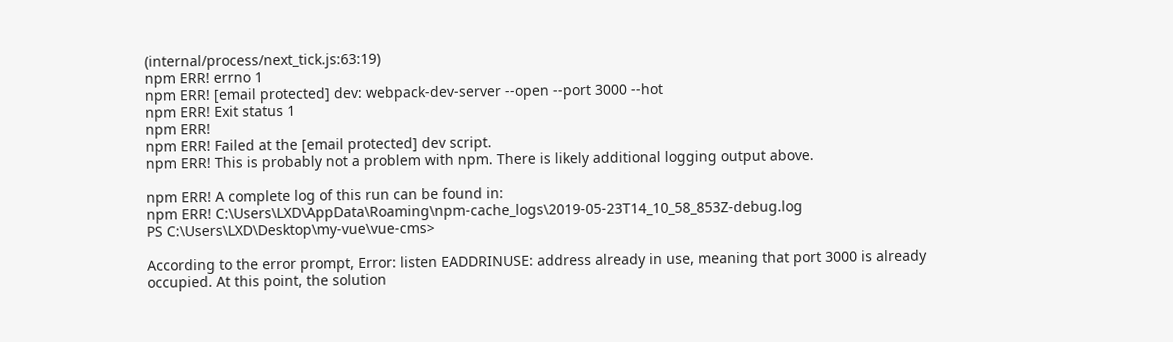(internal/process/next_tick.js:63:19)
npm ERR! errno 1
npm ERR! [email protected] dev: webpack-dev-server --open --port 3000 --hot
npm ERR! Exit status 1
npm ERR!
npm ERR! Failed at the [email protected] dev script.
npm ERR! This is probably not a problem with npm. There is likely additional logging output above.

npm ERR! A complete log of this run can be found in:
npm ERR! C:\Users\LXD\AppData\Roaming\npm-cache_logs\2019-05-23T14_10_58_853Z-debug.log
PS C:\Users\LXD\Desktop\my-vue\vue-cms>

According to the error prompt, Error: listen EADDRINUSE: address already in use, meaning that port 3000 is already occupied. At this point, the solution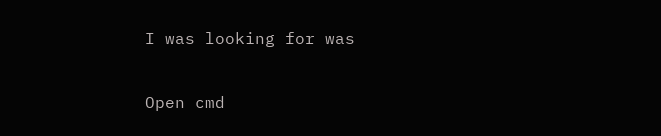I was looking for was

Open cmd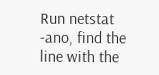Run netstat -ano, find the line with the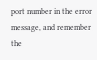port number in the error message, and remember the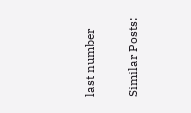last number

Similar Posts: